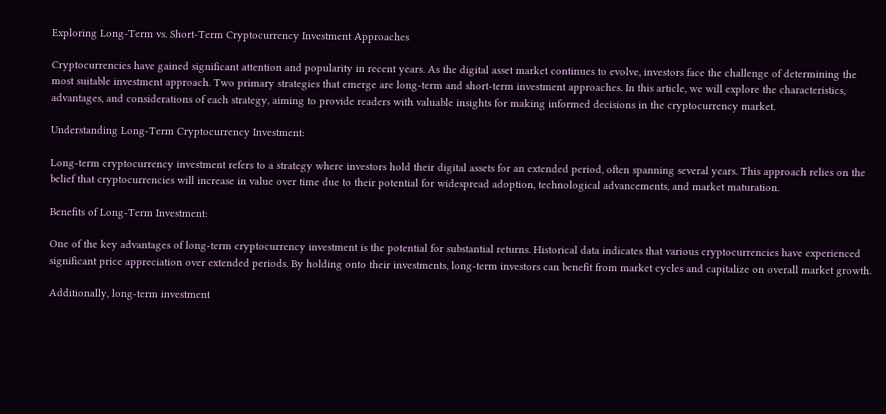Exploring Long-Term vs. Short-Term Cryptocurrency Investment Approaches

Cryptocurrencies have gained significant attention and popularity in recent years. As the digital asset market continues to evolve, investors face the challenge of determining the most suitable investment approach. Two primary strategies that emerge are long-term and short-term investment approaches. In this article, we will explore the characteristics, advantages, and considerations of each strategy, aiming to provide readers with valuable insights for making informed decisions in the cryptocurrency market.

Understanding Long-Term Cryptocurrency Investment:

Long-term cryptocurrency investment refers to a strategy where investors hold their digital assets for an extended period, often spanning several years. This approach relies on the belief that cryptocurrencies will increase in value over time due to their potential for widespread adoption, technological advancements, and market maturation.

Benefits of Long-Term Investment:

One of the key advantages of long-term cryptocurrency investment is the potential for substantial returns. Historical data indicates that various cryptocurrencies have experienced significant price appreciation over extended periods. By holding onto their investments, long-term investors can benefit from market cycles and capitalize on overall market growth.

Additionally, long-term investment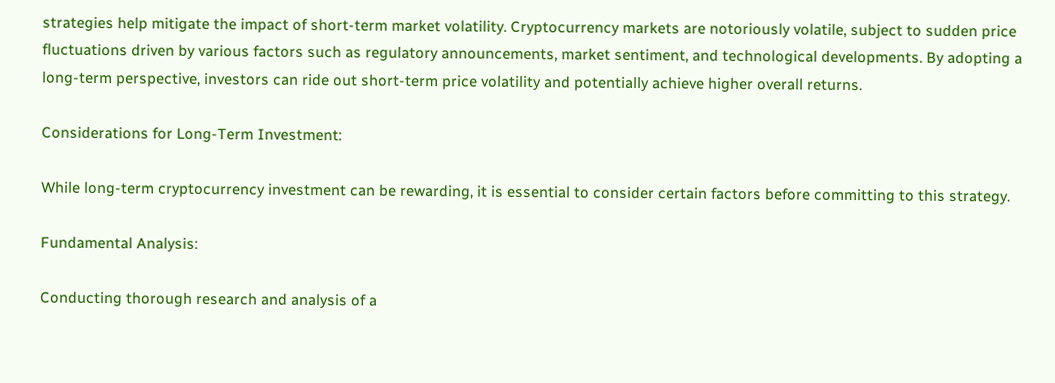strategies help mitigate the impact of short-term market volatility. Cryptocurrency markets are notoriously volatile, subject to sudden price fluctuations driven by various factors such as regulatory announcements, market sentiment, and technological developments. By adopting a long-term perspective, investors can ride out short-term price volatility and potentially achieve higher overall returns.

Considerations for Long-Term Investment:

While long-term cryptocurrency investment can be rewarding, it is essential to consider certain factors before committing to this strategy.

Fundamental Analysis:

Conducting thorough research and analysis of a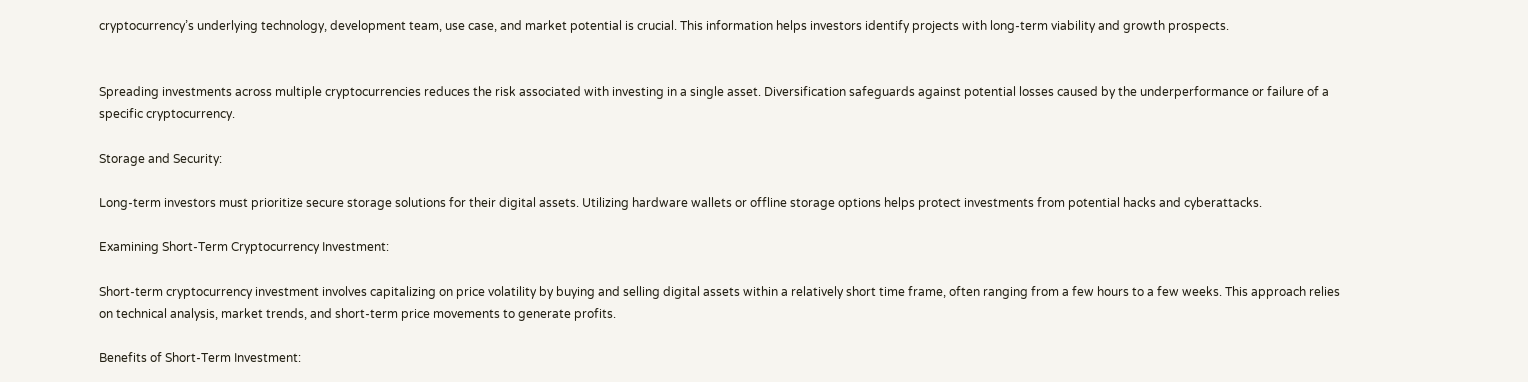cryptocurrency’s underlying technology, development team, use case, and market potential is crucial. This information helps investors identify projects with long-term viability and growth prospects.


Spreading investments across multiple cryptocurrencies reduces the risk associated with investing in a single asset. Diversification safeguards against potential losses caused by the underperformance or failure of a specific cryptocurrency.

Storage and Security:

Long-term investors must prioritize secure storage solutions for their digital assets. Utilizing hardware wallets or offline storage options helps protect investments from potential hacks and cyberattacks.

Examining Short-Term Cryptocurrency Investment:

Short-term cryptocurrency investment involves capitalizing on price volatility by buying and selling digital assets within a relatively short time frame, often ranging from a few hours to a few weeks. This approach relies on technical analysis, market trends, and short-term price movements to generate profits.

Benefits of Short-Term Investment: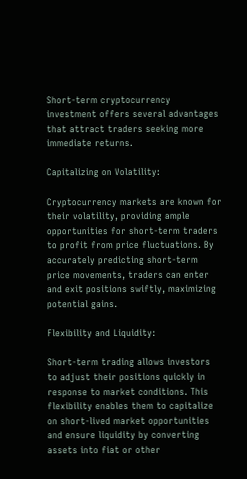Short-term cryptocurrency investment offers several advantages that attract traders seeking more immediate returns.

Capitalizing on Volatility:

Cryptocurrency markets are known for their volatility, providing ample opportunities for short-term traders to profit from price fluctuations. By accurately predicting short-term price movements, traders can enter and exit positions swiftly, maximizing potential gains.

Flexibility and Liquidity:

Short-term trading allows investors to adjust their positions quickly in response to market conditions. This flexibility enables them to capitalize on short-lived market opportunities and ensure liquidity by converting assets into fiat or other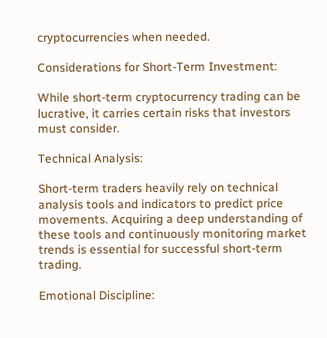cryptocurrencies when needed.

Considerations for Short-Term Investment:

While short-term cryptocurrency trading can be lucrative, it carries certain risks that investors must consider.

Technical Analysis:

Short-term traders heavily rely on technical analysis tools and indicators to predict price movements. Acquiring a deep understanding of these tools and continuously monitoring market trends is essential for successful short-term trading.

Emotional Discipline: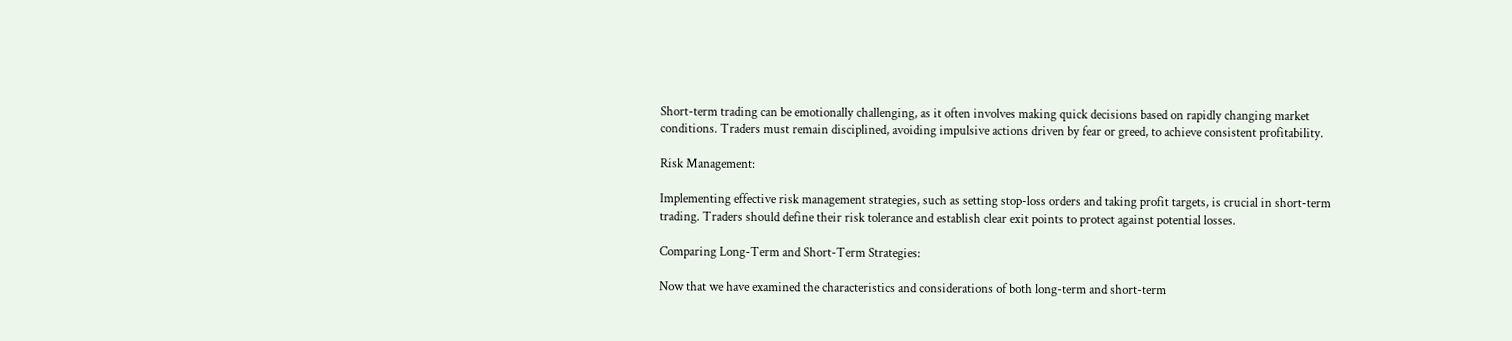Short-term trading can be emotionally challenging, as it often involves making quick decisions based on rapidly changing market conditions. Traders must remain disciplined, avoiding impulsive actions driven by fear or greed, to achieve consistent profitability.

Risk Management:

Implementing effective risk management strategies, such as setting stop-loss orders and taking profit targets, is crucial in short-term trading. Traders should define their risk tolerance and establish clear exit points to protect against potential losses.

Comparing Long-Term and Short-Term Strategies:

Now that we have examined the characteristics and considerations of both long-term and short-term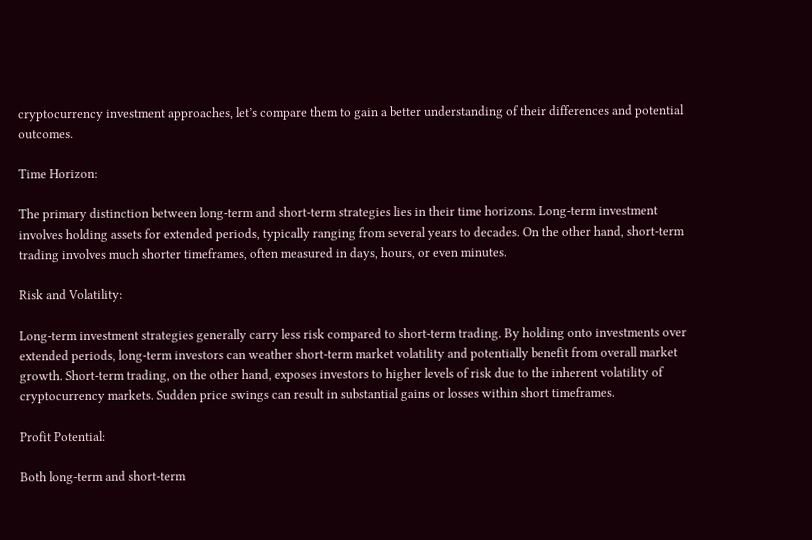cryptocurrency investment approaches, let’s compare them to gain a better understanding of their differences and potential outcomes.

Time Horizon:

The primary distinction between long-term and short-term strategies lies in their time horizons. Long-term investment involves holding assets for extended periods, typically ranging from several years to decades. On the other hand, short-term trading involves much shorter timeframes, often measured in days, hours, or even minutes.

Risk and Volatility:

Long-term investment strategies generally carry less risk compared to short-term trading. By holding onto investments over extended periods, long-term investors can weather short-term market volatility and potentially benefit from overall market growth. Short-term trading, on the other hand, exposes investors to higher levels of risk due to the inherent volatility of cryptocurrency markets. Sudden price swings can result in substantial gains or losses within short timeframes.

Profit Potential:

Both long-term and short-term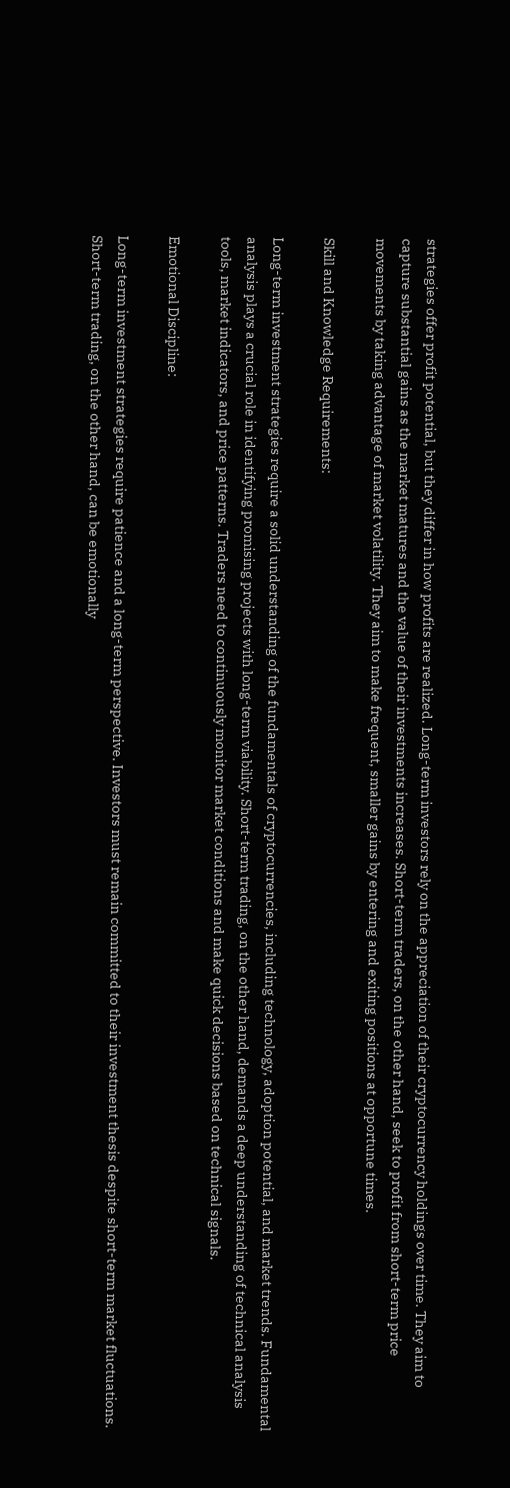strategies offer profit potential, but they differ in how profits are realized. Long-term investors rely on the appreciation of their cryptocurrency holdings over time. They aim to capture substantial gains as the market matures and the value of their investments increases. Short-term traders, on the other hand, seek to profit from short-term price movements by taking advantage of market volatility. They aim to make frequent, smaller gains by entering and exiting positions at opportune times.

Skill and Knowledge Requirements:

Long-term investment strategies require a solid understanding of the fundamentals of cryptocurrencies, including technology, adoption potential, and market trends. Fundamental analysis plays a crucial role in identifying promising projects with long-term viability. Short-term trading, on the other hand, demands a deep understanding of technical analysis tools, market indicators, and price patterns. Traders need to continuously monitor market conditions and make quick decisions based on technical signals.

Emotional Discipline:

Long-term investment strategies require patience and a long-term perspective. Investors must remain committed to their investment thesis despite short-term market fluctuations. Short-term trading, on the other hand, can be emotionally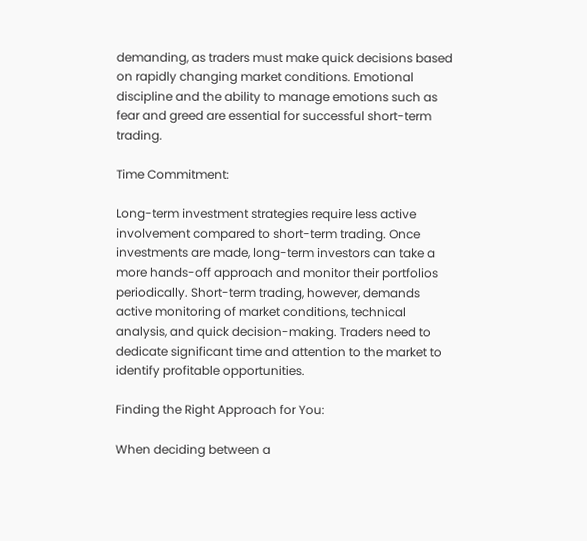demanding, as traders must make quick decisions based on rapidly changing market conditions. Emotional discipline and the ability to manage emotions such as fear and greed are essential for successful short-term trading.

Time Commitment:

Long-term investment strategies require less active involvement compared to short-term trading. Once investments are made, long-term investors can take a more hands-off approach and monitor their portfolios periodically. Short-term trading, however, demands active monitoring of market conditions, technical analysis, and quick decision-making. Traders need to dedicate significant time and attention to the market to identify profitable opportunities.

Finding the Right Approach for You:

When deciding between a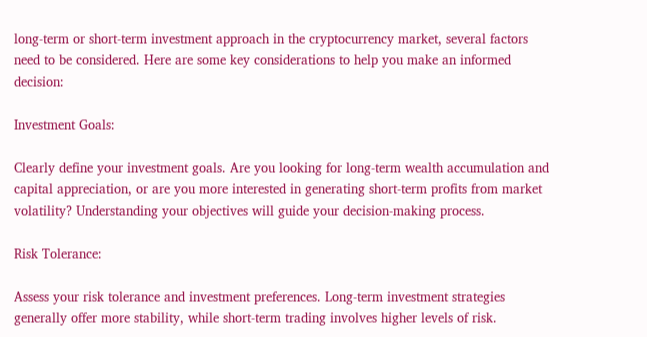long-term or short-term investment approach in the cryptocurrency market, several factors need to be considered. Here are some key considerations to help you make an informed decision:

Investment Goals:

Clearly define your investment goals. Are you looking for long-term wealth accumulation and capital appreciation, or are you more interested in generating short-term profits from market volatility? Understanding your objectives will guide your decision-making process.

Risk Tolerance:

Assess your risk tolerance and investment preferences. Long-term investment strategies generally offer more stability, while short-term trading involves higher levels of risk.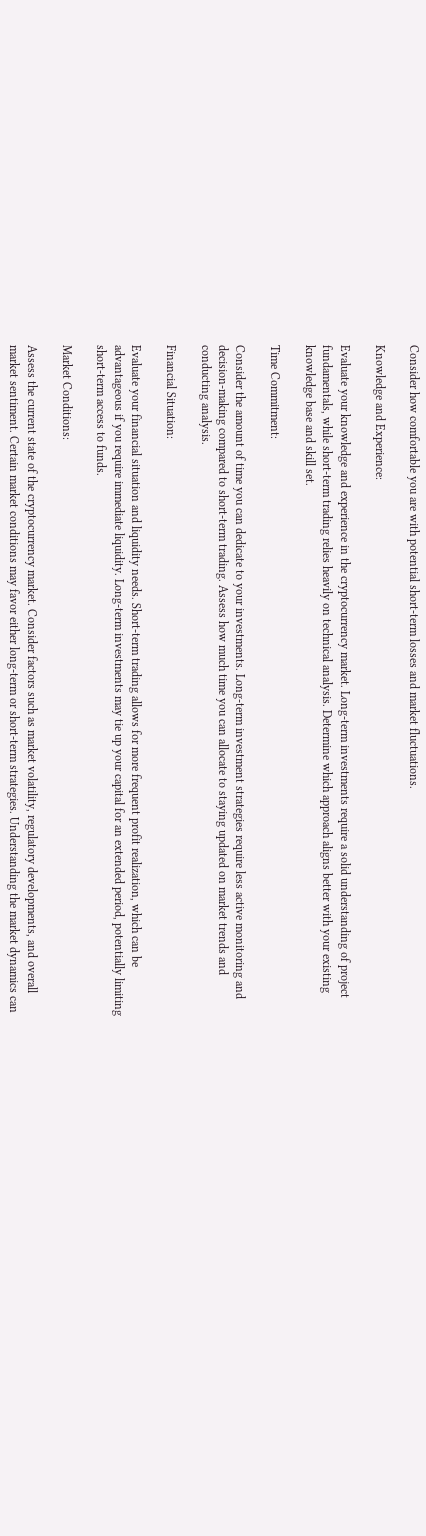Consider how comfortable you are with potential short-term losses and market fluctuations.

Knowledge and Experience:

Evaluate your knowledge and experience in the cryptocurrency market. Long-term investments require a solid understanding of project fundamentals, while short-term trading relies heavily on technical analysis. Determine which approach aligns better with your existing knowledge base and skill set.

Time Commitment:

Consider the amount of time you can dedicate to your investments. Long-term investment strategies require less active monitoring and decision-making compared to short-term trading. Assess how much time you can allocate to staying updated on market trends and conducting analysis.

Financial Situation:

Evaluate your financial situation and liquidity needs. Short-term trading allows for more frequent profit realization, which can be advantageous if you require immediate liquidity. Long-term investments may tie up your capital for an extended period, potentially limiting short-term access to funds.

Market Conditions:

Assess the current state of the cryptocurrency market. Consider factors such as market volatility, regulatory developments, and overall market sentiment. Certain market conditions may favor either long-term or short-term strategies. Understanding the market dynamics can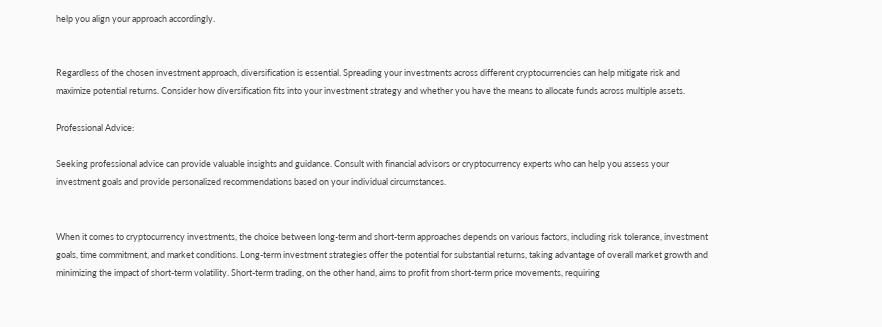help you align your approach accordingly.


Regardless of the chosen investment approach, diversification is essential. Spreading your investments across different cryptocurrencies can help mitigate risk and maximize potential returns. Consider how diversification fits into your investment strategy and whether you have the means to allocate funds across multiple assets.

Professional Advice:

Seeking professional advice can provide valuable insights and guidance. Consult with financial advisors or cryptocurrency experts who can help you assess your investment goals and provide personalized recommendations based on your individual circumstances.


When it comes to cryptocurrency investments, the choice between long-term and short-term approaches depends on various factors, including risk tolerance, investment goals, time commitment, and market conditions. Long-term investment strategies offer the potential for substantial returns, taking advantage of overall market growth and minimizing the impact of short-term volatility. Short-term trading, on the other hand, aims to profit from short-term price movements, requiring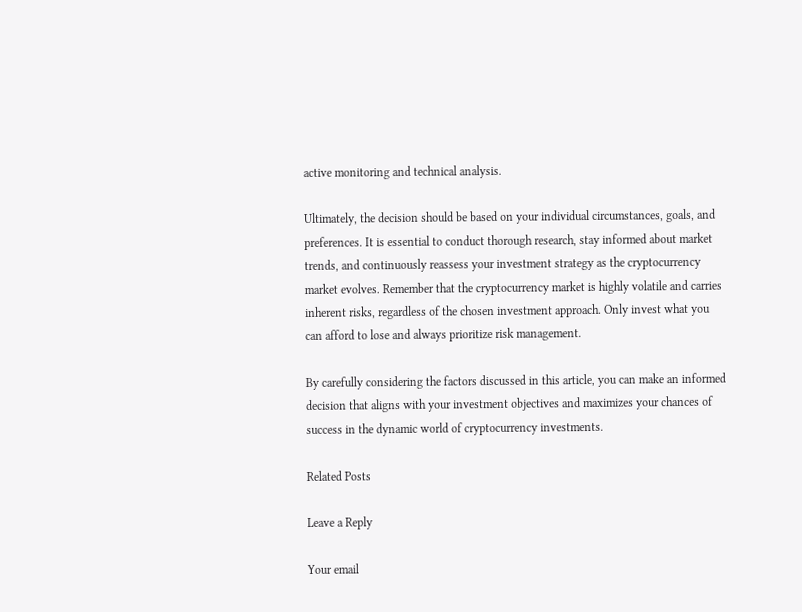active monitoring and technical analysis.

Ultimately, the decision should be based on your individual circumstances, goals, and preferences. It is essential to conduct thorough research, stay informed about market trends, and continuously reassess your investment strategy as the cryptocurrency market evolves. Remember that the cryptocurrency market is highly volatile and carries inherent risks, regardless of the chosen investment approach. Only invest what you can afford to lose and always prioritize risk management.

By carefully considering the factors discussed in this article, you can make an informed decision that aligns with your investment objectives and maximizes your chances of success in the dynamic world of cryptocurrency investments.

Related Posts

Leave a Reply

Your email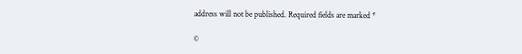address will not be published. Required fields are marked *

©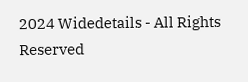2024 Widedetails - All Rights Reserved